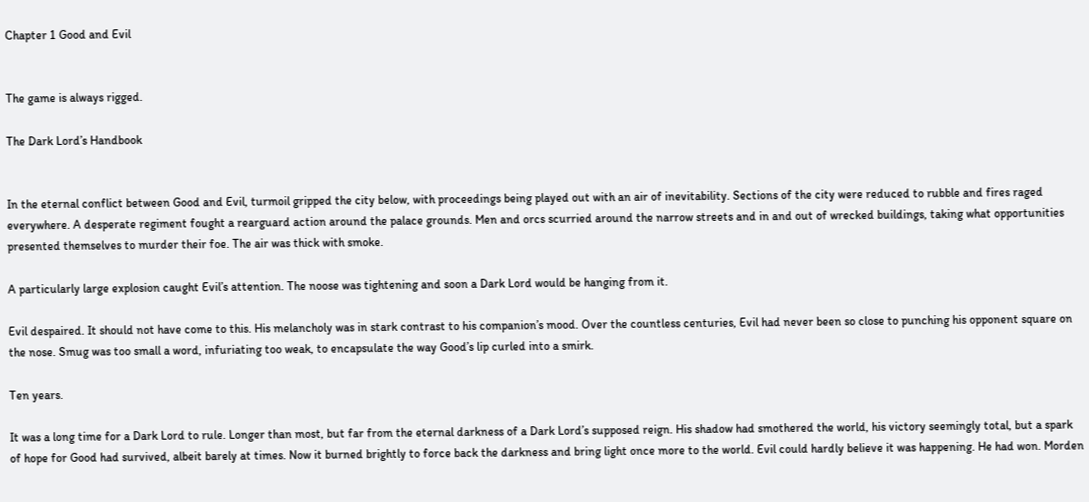Chapter 1 Good and Evil


The game is always rigged.

The Dark Lord’s Handbook


In the eternal conflict between Good and Evil, turmoil gripped the city below, with proceedings being played out with an air of inevitability. Sections of the city were reduced to rubble and fires raged everywhere. A desperate regiment fought a rearguard action around the palace grounds. Men and orcs scurried around the narrow streets and in and out of wrecked buildings, taking what opportunities presented themselves to murder their foe. The air was thick with smoke.

A particularly large explosion caught Evil’s attention. The noose was tightening and soon a Dark Lord would be hanging from it.

Evil despaired. It should not have come to this. His melancholy was in stark contrast to his companion’s mood. Over the countless centuries, Evil had never been so close to punching his opponent square on the nose. Smug was too small a word, infuriating too weak, to encapsulate the way Good’s lip curled into a smirk.

Ten years.

It was a long time for a Dark Lord to rule. Longer than most, but far from the eternal darkness of a Dark Lord’s supposed reign. His shadow had smothered the world, his victory seemingly total, but a spark of hope for Good had survived, albeit barely at times. Now it burned brightly to force back the darkness and bring light once more to the world. Evil could hardly believe it was happening. He had won. Morden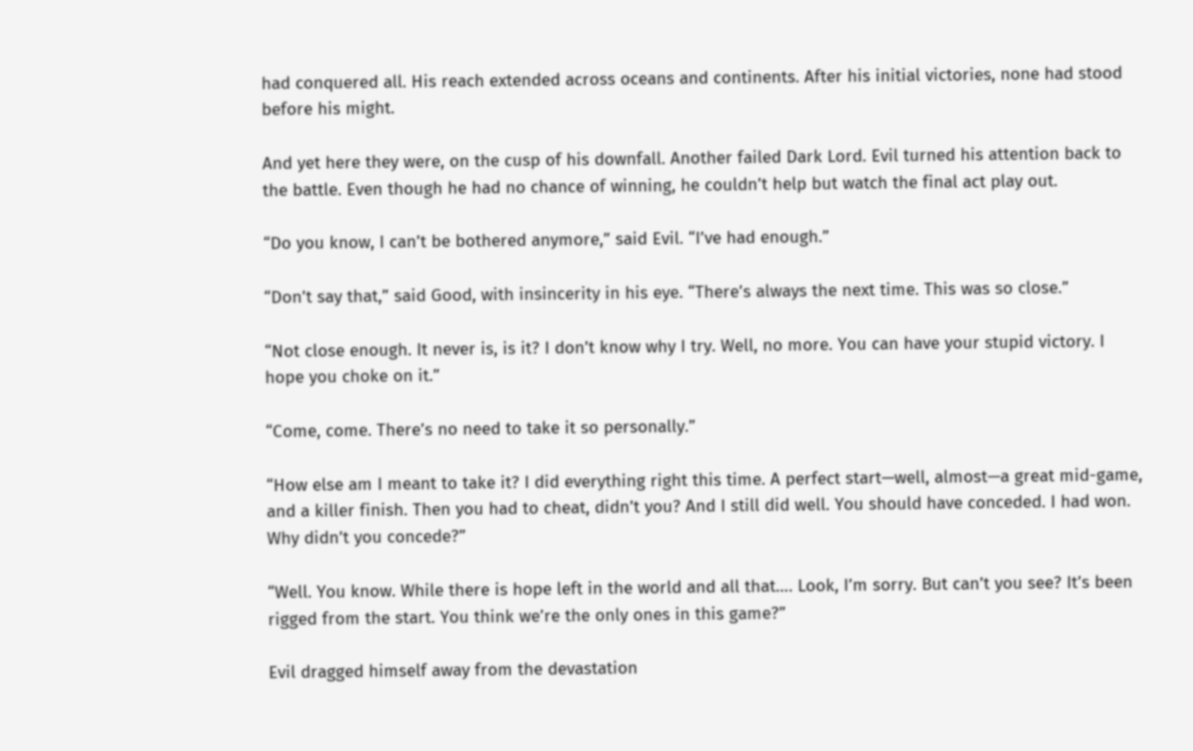had conquered all. His reach extended across oceans and continents. After his initial victories, none had stood before his might.

And yet here they were, on the cusp of his downfall. Another failed Dark Lord. Evil turned his attention back to the battle. Even though he had no chance of winning, he couldn’t help but watch the final act play out.

“Do you know, I can’t be bothered anymore,” said Evil. “I’ve had enough.”

“Don’t say that,” said Good, with insincerity in his eye. “There’s always the next time. This was so close.”

“Not close enough. It never is, is it? I don’t know why I try. Well, no more. You can have your stupid victory. I hope you choke on it.”

“Come, come. There’s no need to take it so personally.”

“How else am I meant to take it? I did everything right this time. A perfect start—well, almost—a great mid-game, and a killer finish. Then you had to cheat, didn’t you? And I still did well. You should have conceded. I had won. Why didn’t you concede?”

“Well. You know. While there is hope left in the world and all that…. Look, I’m sorry. But can’t you see? It’s been rigged from the start. You think we’re the only ones in this game?”

Evil dragged himself away from the devastation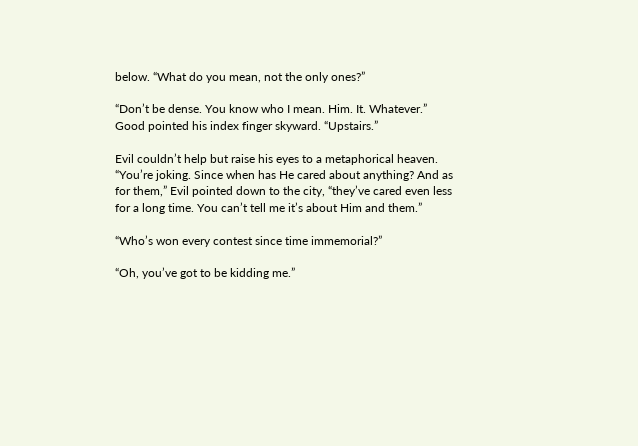below. “What do you mean, not the only ones?”

“Don’t be dense. You know who I mean. Him. It. Whatever.” Good pointed his index finger skyward. “Upstairs.”

Evil couldn’t help but raise his eyes to a metaphorical heaven. “You’re joking. Since when has He cared about anything? And as for them,” Evil pointed down to the city, “they’ve cared even less for a long time. You can’t tell me it’s about Him and them.”

“Who’s won every contest since time immemorial?”

“Oh, you’ve got to be kidding me.”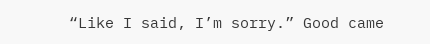“Like I said, I’m sorry.” Good came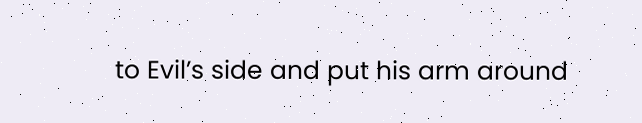to Evil’s side and put his arm around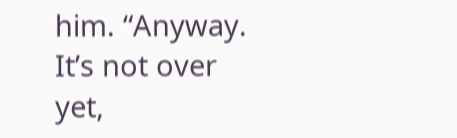him. “Anyway. It’s not over yet,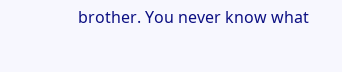brother. You never know what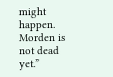might happen. Morden is not dead yet.”